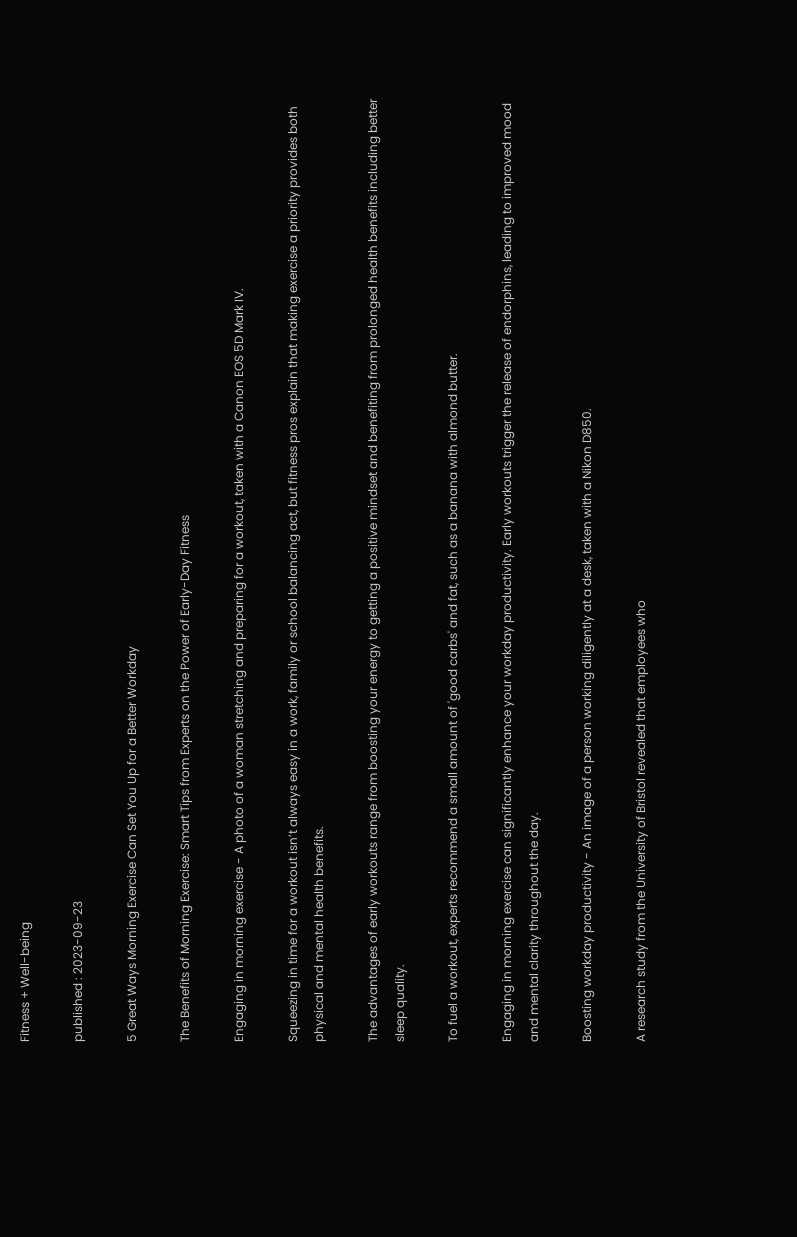Fitness + Well-being

published : 2023-09-23

5 Great Ways Morning Exercise Can Set You Up for a Better Workday

The Benefits of Morning Exercise: Smart Tips from Experts on the Power of Early-Day Fitness

Engaging in morning exercise - A photo of a woman stretching and preparing for a workout, taken with a Canon EOS 5D Mark IV.

Squeezing in time for a workout isn’t always easy in a work, family or school balancing act, but fitness pros explain that making exercise a priority provides both physical and mental health benefits.

The advantages of early workouts range from boosting your energy to getting a positive mindset and benefiting from prolonged health benefits including better sleep quality.

To fuel a workout, experts recommend a small amount of 'good carbs' and fat, such as a banana with almond butter.

Engaging in morning exercise can significantly enhance your workday productivity. Early workouts trigger the release of endorphins, leading to improved mood and mental clarity throughout the day.

Boosting workday productivity - An image of a person working diligently at a desk, taken with a Nikon D850.

A research study from the University of Bristol revealed that employees who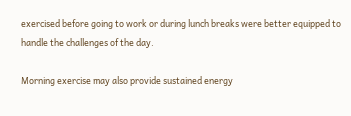exercised before going to work or during lunch breaks were better equipped to handle the challenges of the day.

Morning exercise may also provide sustained energy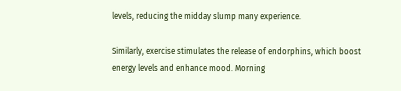levels, reducing the midday slump many experience.

Similarly, exercise stimulates the release of endorphins, which boost energy levels and enhance mood. Morning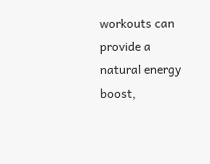workouts can provide a natural energy boost,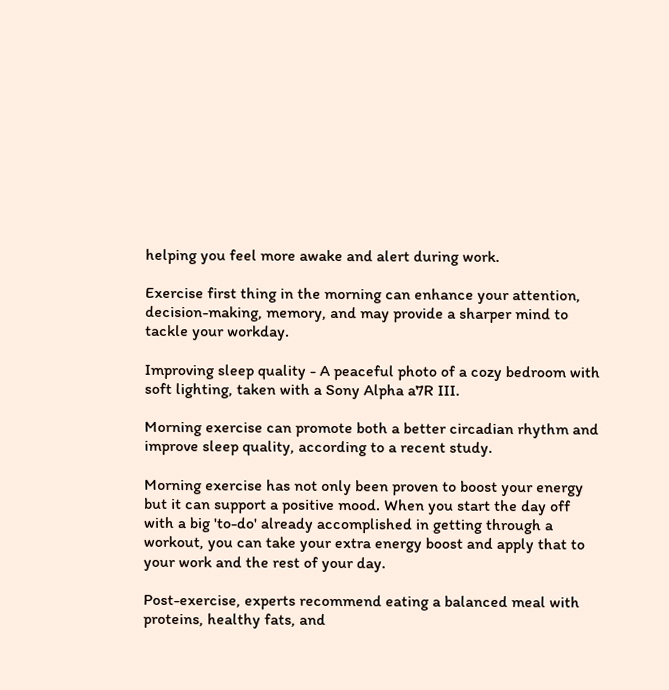helping you feel more awake and alert during work.

Exercise first thing in the morning can enhance your attention, decision-making, memory, and may provide a sharper mind to tackle your workday.

Improving sleep quality - A peaceful photo of a cozy bedroom with soft lighting, taken with a Sony Alpha a7R III.

Morning exercise can promote both a better circadian rhythm and improve sleep quality, according to a recent study.

Morning exercise has not only been proven to boost your energy but it can support a positive mood. When you start the day off with a big 'to-do' already accomplished in getting through a workout, you can take your extra energy boost and apply that to your work and the rest of your day.

Post-exercise, experts recommend eating a balanced meal with proteins, healthy fats, and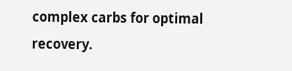complex carbs for optimal recovery.